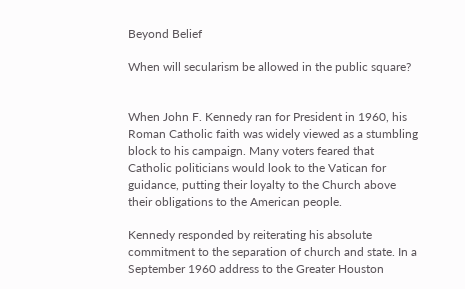Beyond Belief

When will secularism be allowed in the public square?


When John F. Kennedy ran for President in 1960, his Roman Catholic faith was widely viewed as a stumbling block to his campaign. Many voters feared that Catholic politicians would look to the Vatican for guidance, putting their loyalty to the Church above their obligations to the American people.

Kennedy responded by reiterating his absolute commitment to the separation of church and state. In a September 1960 address to the Greater Houston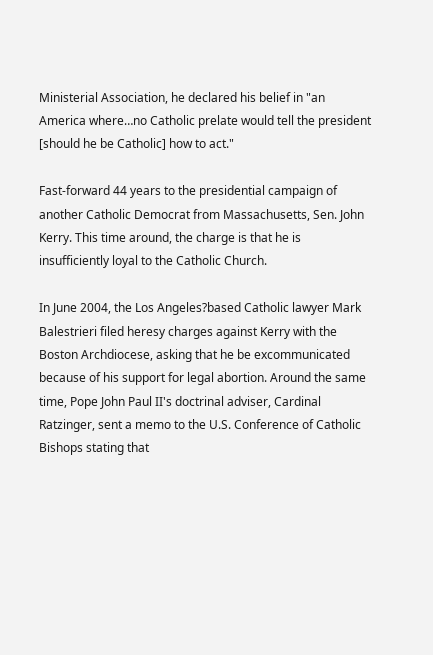Ministerial Association, he declared his belief in "an America where…no Catholic prelate would tell the president [should he be Catholic] how to act."

Fast-forward 44 years to the presidential campaign of another Catholic Democrat from Massachusetts, Sen. John Kerry. This time around, the charge is that he is insufficiently loyal to the Catholic Church.

In June 2004, the Los Angeles?based Catholic lawyer Mark Balestrieri filed heresy charges against Kerry with the Boston Archdiocese, asking that he be excommunicated because of his support for legal abortion. Around the same time, Pope John Paul II's doctrinal adviser, Cardinal Ratzinger, sent a memo to the U.S. Conference of Catholic Bishops stating that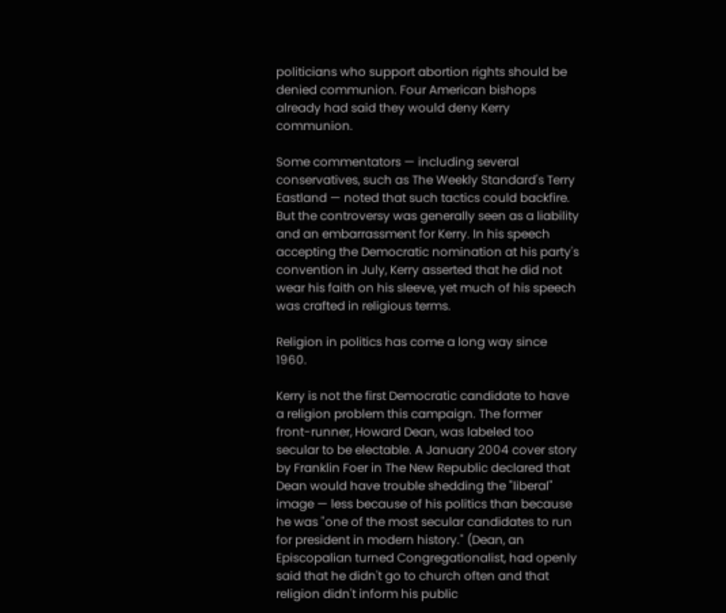politicians who support abortion rights should be denied communion. Four American bishops already had said they would deny Kerry communion.

Some commentators — including several conservatives, such as The Weekly Standard's Terry Eastland — noted that such tactics could backfire. But the controversy was generally seen as a liability and an embarrassment for Kerry. In his speech accepting the Democratic nomination at his party's convention in July, Kerry asserted that he did not wear his faith on his sleeve, yet much of his speech was crafted in religious terms.

Religion in politics has come a long way since 1960.

Kerry is not the first Democratic candidate to have a religion problem this campaign. The former front-runner, Howard Dean, was labeled too secular to be electable. A January 2004 cover story by Franklin Foer in The New Republic declared that Dean would have trouble shedding the "liberal" image — less because of his politics than because he was "one of the most secular candidates to run for president in modern history." (Dean, an Episcopalian turned Congregationalist, had openly said that he didn't go to church often and that religion didn't inform his public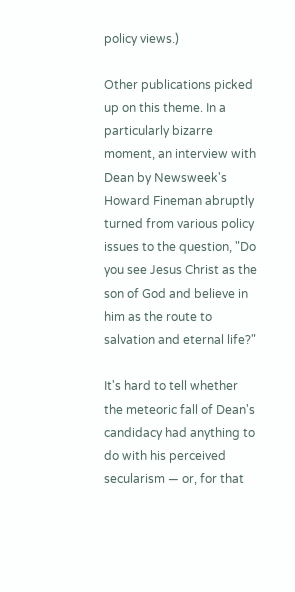policy views.)

Other publications picked up on this theme. In a particularly bizarre moment, an interview with Dean by Newsweek's Howard Fineman abruptly turned from various policy issues to the question, "Do you see Jesus Christ as the son of God and believe in him as the route to salvation and eternal life?"

It's hard to tell whether the meteoric fall of Dean's candidacy had anything to do with his perceived secularism — or, for that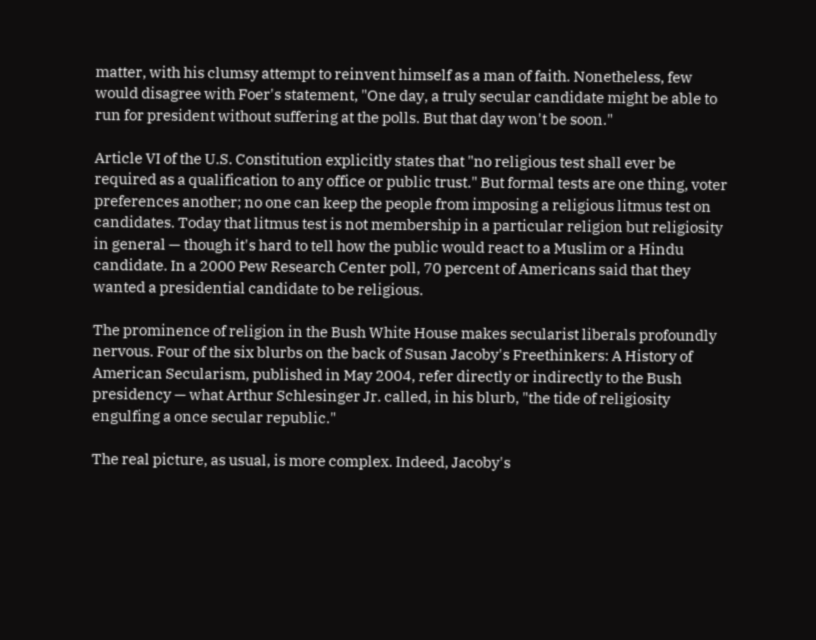matter, with his clumsy attempt to reinvent himself as a man of faith. Nonetheless, few would disagree with Foer's statement, "One day, a truly secular candidate might be able to run for president without suffering at the polls. But that day won't be soon."

Article VI of the U.S. Constitution explicitly states that "no religious test shall ever be required as a qualification to any office or public trust." But formal tests are one thing, voter preferences another; no one can keep the people from imposing a religious litmus test on candidates. Today that litmus test is not membership in a particular religion but religiosity in general — though it's hard to tell how the public would react to a Muslim or a Hindu candidate. In a 2000 Pew Research Center poll, 70 percent of Americans said that they wanted a presidential candidate to be religious.

The prominence of religion in the Bush White House makes secularist liberals profoundly nervous. Four of the six blurbs on the back of Susan Jacoby's Freethinkers: A History of American Secularism, published in May 2004, refer directly or indirectly to the Bush presidency — what Arthur Schlesinger Jr. called, in his blurb, "the tide of religiosity engulfing a once secular republic."

The real picture, as usual, is more complex. Indeed, Jacoby's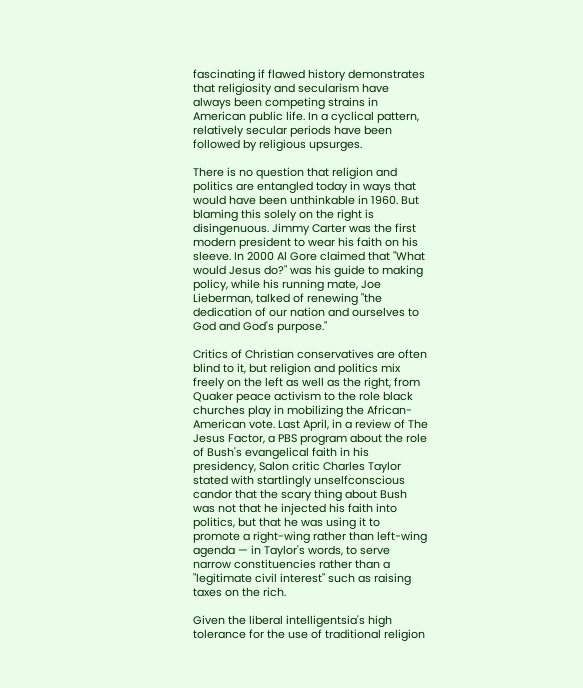fascinating if flawed history demonstrates that religiosity and secularism have always been competing strains in American public life. In a cyclical pattern, relatively secular periods have been followed by religious upsurges.

There is no question that religion and politics are entangled today in ways that would have been unthinkable in 1960. But blaming this solely on the right is disingenuous. Jimmy Carter was the first modern president to wear his faith on his sleeve. In 2000 Al Gore claimed that "What would Jesus do?" was his guide to making policy, while his running mate, Joe Lieberman, talked of renewing "the dedication of our nation and ourselves to God and God's purpose."

Critics of Christian conservatives are often blind to it, but religion and politics mix freely on the left as well as the right, from Quaker peace activism to the role black churches play in mobilizing the African-American vote. Last April, in a review of The Jesus Factor, a PBS program about the role of Bush's evangelical faith in his presidency, Salon critic Charles Taylor stated with startlingly unselfconscious candor that the scary thing about Bush was not that he injected his faith into politics, but that he was using it to promote a right-wing rather than left-wing agenda — in Taylor's words, to serve narrow constituencies rather than a "legitimate civil interest" such as raising taxes on the rich.

Given the liberal intelligentsia's high tolerance for the use of traditional religion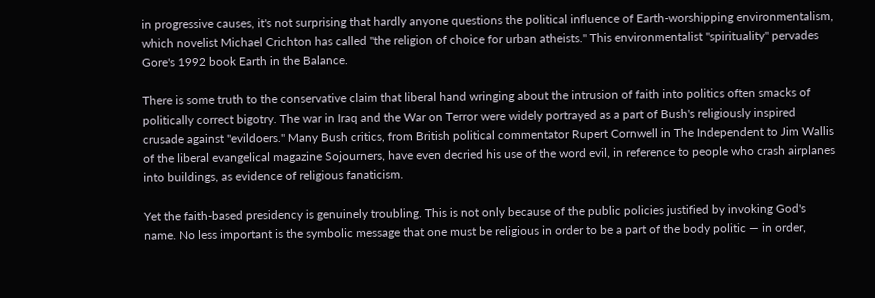in progressive causes, it's not surprising that hardly anyone questions the political influence of Earth-worshipping environmentalism, which novelist Michael Crichton has called "the religion of choice for urban atheists." This environmentalist "spirituality" pervades Gore's 1992 book Earth in the Balance.

There is some truth to the conservative claim that liberal hand wringing about the intrusion of faith into politics often smacks of politically correct bigotry. The war in Iraq and the War on Terror were widely portrayed as a part of Bush's religiously inspired crusade against "evildoers." Many Bush critics, from British political commentator Rupert Cornwell in The Independent to Jim Wallis of the liberal evangelical magazine Sojourners, have even decried his use of the word evil, in reference to people who crash airplanes into buildings, as evidence of religious fanaticism.

Yet the faith-based presidency is genuinely troubling. This is not only because of the public policies justified by invoking God's name. No less important is the symbolic message that one must be religious in order to be a part of the body politic — in order,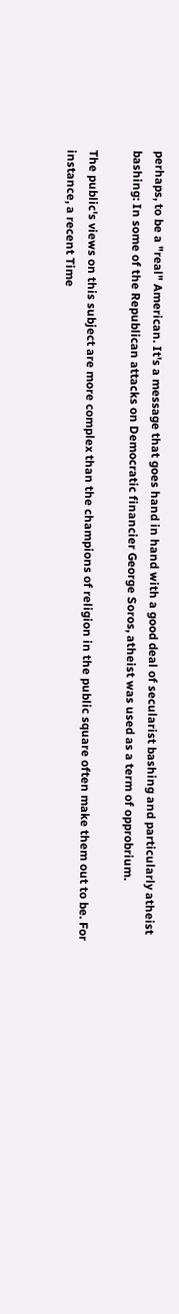perhaps, to be a "real" American. It's a message that goes hand in hand with a good deal of secularist bashing and particularly atheist bashing: In some of the Republican attacks on Democratic financier George Soros, atheist was used as a term of opprobrium.

The public's views on this subject are more complex than the champions of religion in the public square often make them out to be. For instance, a recent Time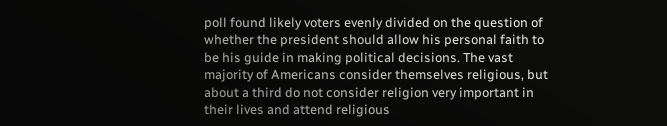poll found likely voters evenly divided on the question of whether the president should allow his personal faith to be his guide in making political decisions. The vast majority of Americans consider themselves religious, but about a third do not consider religion very important in their lives and attend religious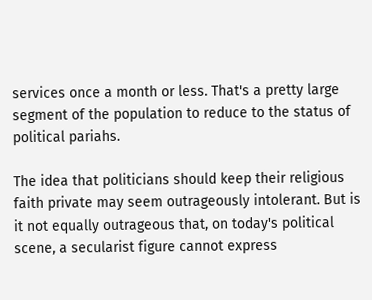services once a month or less. That's a pretty large segment of the population to reduce to the status of political pariahs.

The idea that politicians should keep their religious faith private may seem outrageously intolerant. But is it not equally outrageous that, on today's political scene, a secularist figure cannot express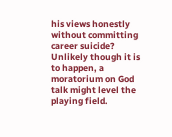his views honestly without committing career suicide? Unlikely though it is to happen, a moratorium on God talk might level the playing field.